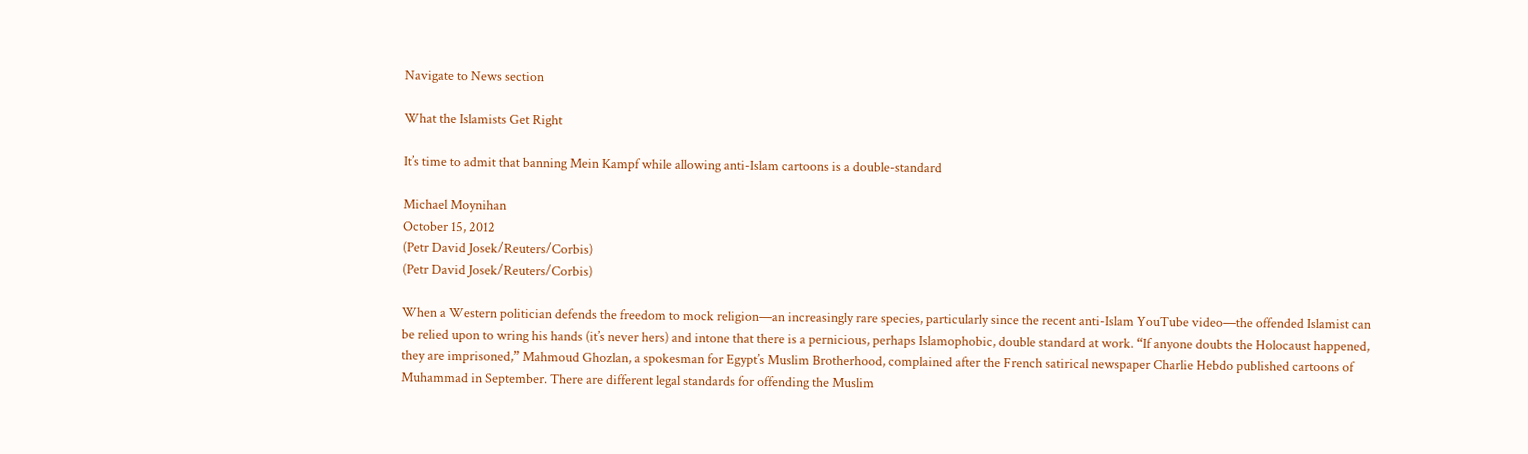Navigate to News section

What the Islamists Get Right

It’s time to admit that banning Mein Kampf while allowing anti-Islam cartoons is a double-standard

Michael Moynihan
October 15, 2012
(Petr David Josek/Reuters/Corbis)
(Petr David Josek/Reuters/Corbis)

When a Western politician defends the freedom to mock religion—an increasingly rare species, particularly since the recent anti-Islam YouTube video—the offended Islamist can be relied upon to wring his hands (it’s never hers) and intone that there is a pernicious, perhaps Islamophobic, double standard at work. “If anyone doubts the Holocaust happened, they are imprisoned,” Mahmoud Ghozlan, a spokesman for Egypt’s Muslim Brotherhood, complained after the French satirical newspaper Charlie Hebdo published cartoons of Muhammad in September. There are different legal standards for offending the Muslim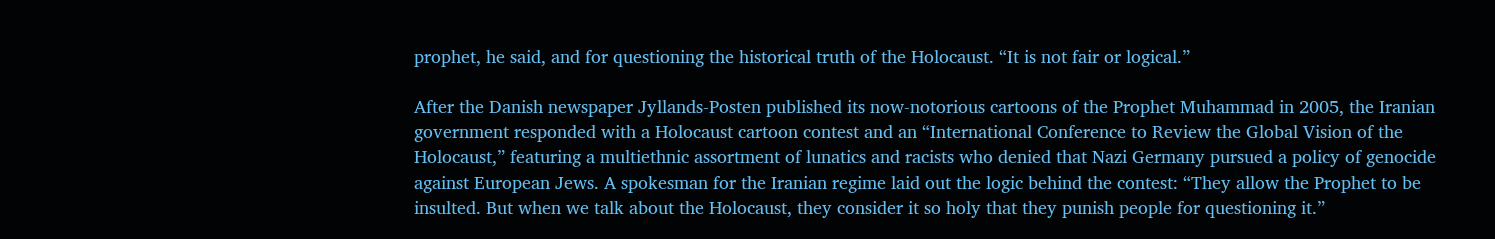prophet, he said, and for questioning the historical truth of the Holocaust. “It is not fair or logical.”

After the Danish newspaper Jyllands-Posten published its now-notorious cartoons of the Prophet Muhammad in 2005, the Iranian government responded with a Holocaust cartoon contest and an “International Conference to Review the Global Vision of the Holocaust,” featuring a multiethnic assortment of lunatics and racists who denied that Nazi Germany pursued a policy of genocide against European Jews. A spokesman for the Iranian regime laid out the logic behind the contest: “They allow the Prophet to be insulted. But when we talk about the Holocaust, they consider it so holy that they punish people for questioning it.”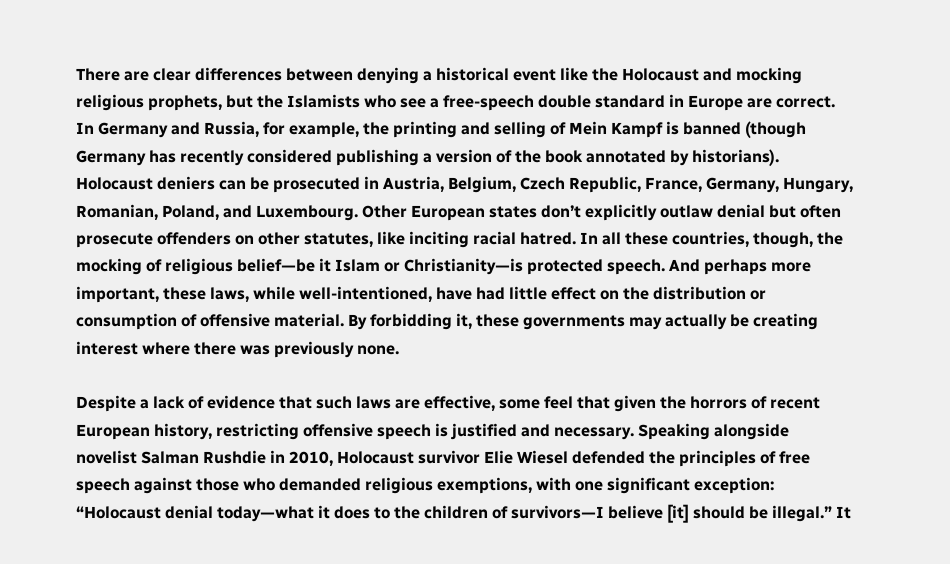There are clear differences between denying a historical event like the Holocaust and mocking religious prophets, but the Islamists who see a free-speech double standard in Europe are correct. In Germany and Russia, for example, the printing and selling of Mein Kampf is banned (though Germany has recently considered publishing a version of the book annotated by historians). Holocaust deniers can be prosecuted in Austria, Belgium, Czech Republic, France, Germany, Hungary, Romanian, Poland, and Luxembourg. Other European states don’t explicitly outlaw denial but often prosecute offenders on other statutes, like inciting racial hatred. In all these countries, though, the mocking of religious belief—be it Islam or Christianity—is protected speech. And perhaps more important, these laws, while well-intentioned, have had little effect on the distribution or consumption of offensive material. By forbidding it, these governments may actually be creating interest where there was previously none.

Despite a lack of evidence that such laws are effective, some feel that given the horrors of recent European history, restricting offensive speech is justified and necessary. Speaking alongside novelist Salman Rushdie in 2010, Holocaust survivor Elie Wiesel defended the principles of free speech against those who demanded religious exemptions, with one significant exception: “Holocaust denial today—what it does to the children of survivors—I believe [it] should be illegal.” It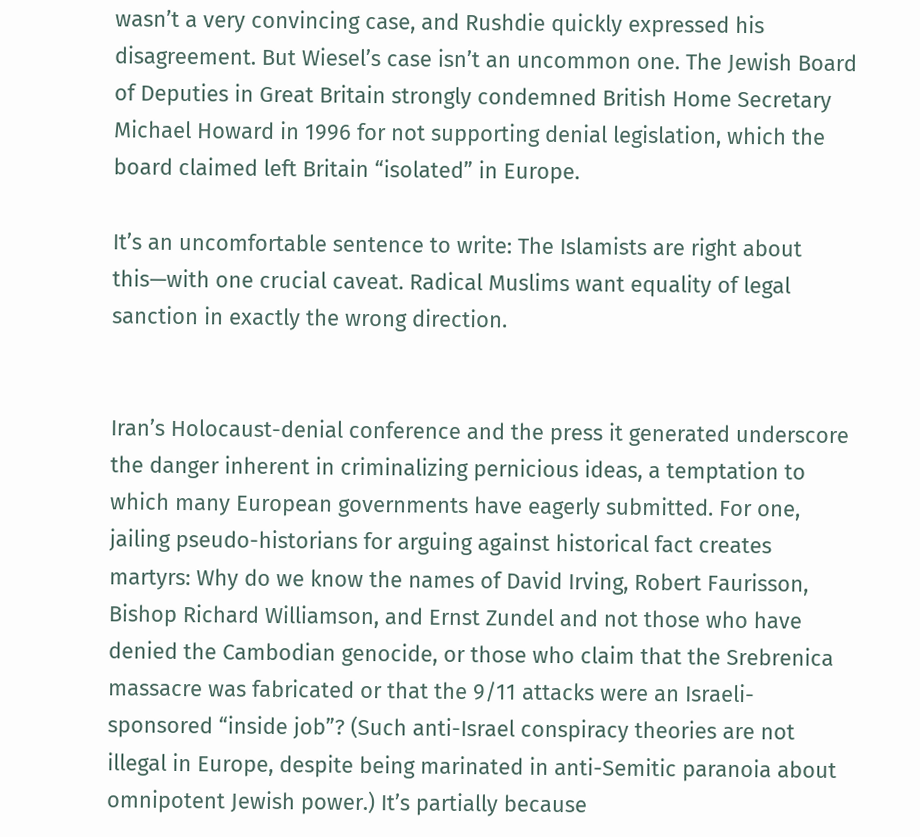wasn’t a very convincing case, and Rushdie quickly expressed his disagreement. But Wiesel’s case isn’t an uncommon one. The Jewish Board of Deputies in Great Britain strongly condemned British Home Secretary Michael Howard in 1996 for not supporting denial legislation, which the board claimed left Britain “isolated” in Europe.

It’s an uncomfortable sentence to write: The Islamists are right about this—with one crucial caveat. Radical Muslims want equality of legal sanction in exactly the wrong direction.


Iran’s Holocaust-denial conference and the press it generated underscore the danger inherent in criminalizing pernicious ideas, a temptation to which many European governments have eagerly submitted. For one, jailing pseudo-historians for arguing against historical fact creates martyrs: Why do we know the names of David Irving, Robert Faurisson, Bishop Richard Williamson, and Ernst Zundel and not those who have denied the Cambodian genocide, or those who claim that the Srebrenica massacre was fabricated or that the 9/11 attacks were an Israeli-sponsored “inside job”? (Such anti-Israel conspiracy theories are not illegal in Europe, despite being marinated in anti-Semitic paranoia about omnipotent Jewish power.) It’s partially because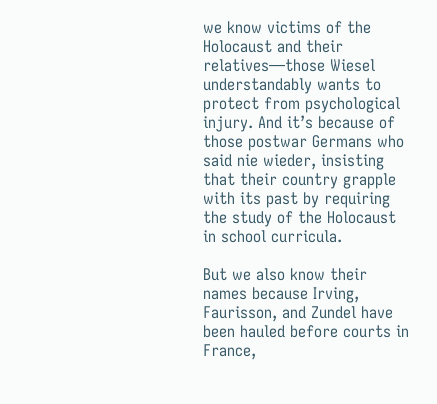we know victims of the Holocaust and their relatives—those Wiesel understandably wants to protect from psychological injury. And it’s because of those postwar Germans who said nie wieder, insisting that their country grapple with its past by requiring the study of the Holocaust in school curricula.

But we also know their names because Irving, Faurisson, and Zundel have been hauled before courts in France,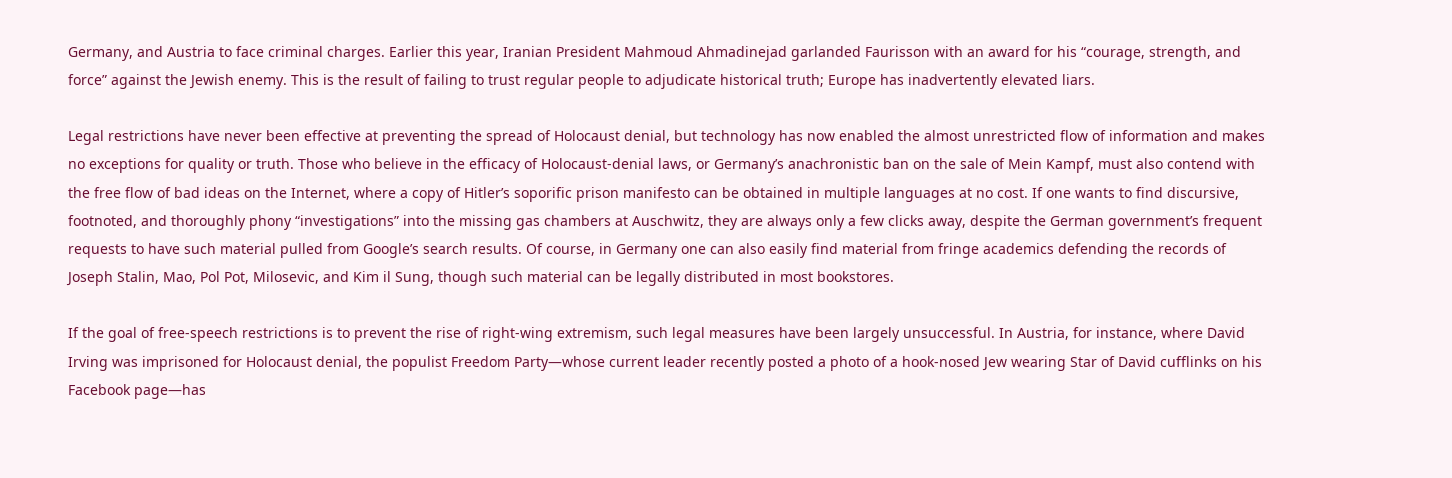Germany, and Austria to face criminal charges. Earlier this year, Iranian President Mahmoud Ahmadinejad garlanded Faurisson with an award for his “courage, strength, and force” against the Jewish enemy. This is the result of failing to trust regular people to adjudicate historical truth; Europe has inadvertently elevated liars.

Legal restrictions have never been effective at preventing the spread of Holocaust denial, but technology has now enabled the almost unrestricted flow of information and makes no exceptions for quality or truth. Those who believe in the efficacy of Holocaust-denial laws, or Germany’s anachronistic ban on the sale of Mein Kampf, must also contend with the free flow of bad ideas on the Internet, where a copy of Hitler’s soporific prison manifesto can be obtained in multiple languages at no cost. If one wants to find discursive, footnoted, and thoroughly phony “investigations” into the missing gas chambers at Auschwitz, they are always only a few clicks away, despite the German government’s frequent requests to have such material pulled from Google’s search results. Of course, in Germany one can also easily find material from fringe academics defending the records of Joseph Stalin, Mao, Pol Pot, Milosevic, and Kim il Sung, though such material can be legally distributed in most bookstores.

If the goal of free-speech restrictions is to prevent the rise of right-wing extremism, such legal measures have been largely unsuccessful. In Austria, for instance, where David Irving was imprisoned for Holocaust denial, the populist Freedom Party—whose current leader recently posted a photo of a hook-nosed Jew wearing Star of David cufflinks on his Facebook page—has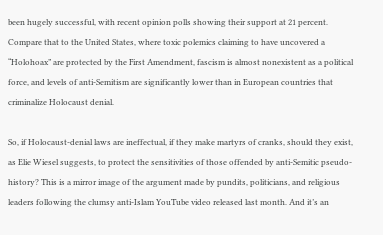been hugely successful, with recent opinion polls showing their support at 21 percent. Compare that to the United States, where toxic polemics claiming to have uncovered a “Holohoax” are protected by the First Amendment, fascism is almost nonexistent as a political force, and levels of anti-Semitism are significantly lower than in European countries that criminalize Holocaust denial.

So, if Holocaust-denial laws are ineffectual, if they make martyrs of cranks, should they exist, as Elie Wiesel suggests, to protect the sensitivities of those offended by anti-Semitic pseudo-history? This is a mirror image of the argument made by pundits, politicians, and religious leaders following the clumsy anti-Islam YouTube video released last month. And it’s an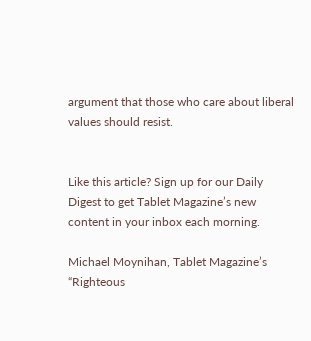argument that those who care about liberal values should resist.


Like this article? Sign up for our Daily Digest to get Tablet Magazine’s new content in your inbox each morning.

Michael Moynihan, Tablet Magazine’s “Righteous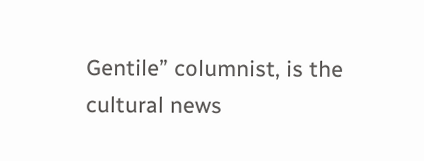Gentile” columnist, is the cultural news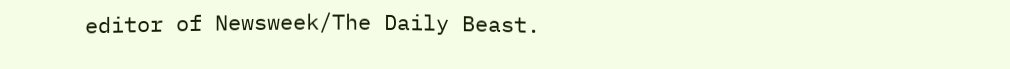editor of Newsweek/The Daily Beast.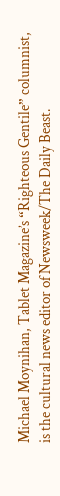Michael Moynihan, Tablet Magazine’s “Righteous Gentile” columnist, is the cultural news editor of Newsweek/The Daily Beast.